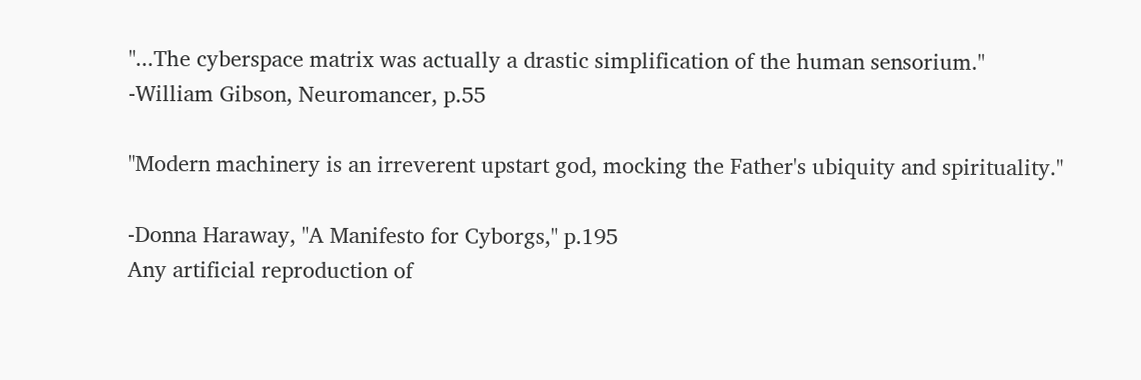"...The cyberspace matrix was actually a drastic simplification of the human sensorium."
-William Gibson, Neuromancer, p.55

"Modern machinery is an irreverent upstart god, mocking the Father's ubiquity and spirituality."

-Donna Haraway, "A Manifesto for Cyborgs," p.195
Any artificial reproduction of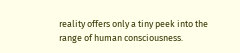reality offers only a tiny peek into the range of human consciousness.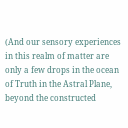(And our sensory experiences in this realm of matter are only a few drops in the ocean of Truth in the Astral Plane, beyond the constructed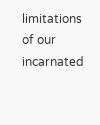limitations of our incarnated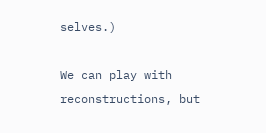selves.)

We can play with reconstructions, but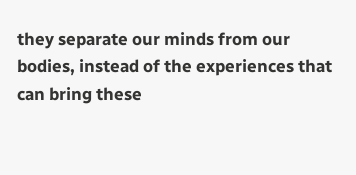they separate our minds from our bodies, instead of the experiences that can bring these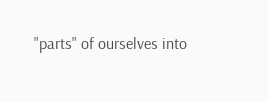"parts" of ourselves into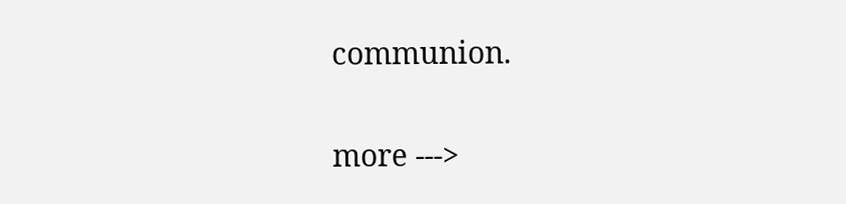communion.

more --->